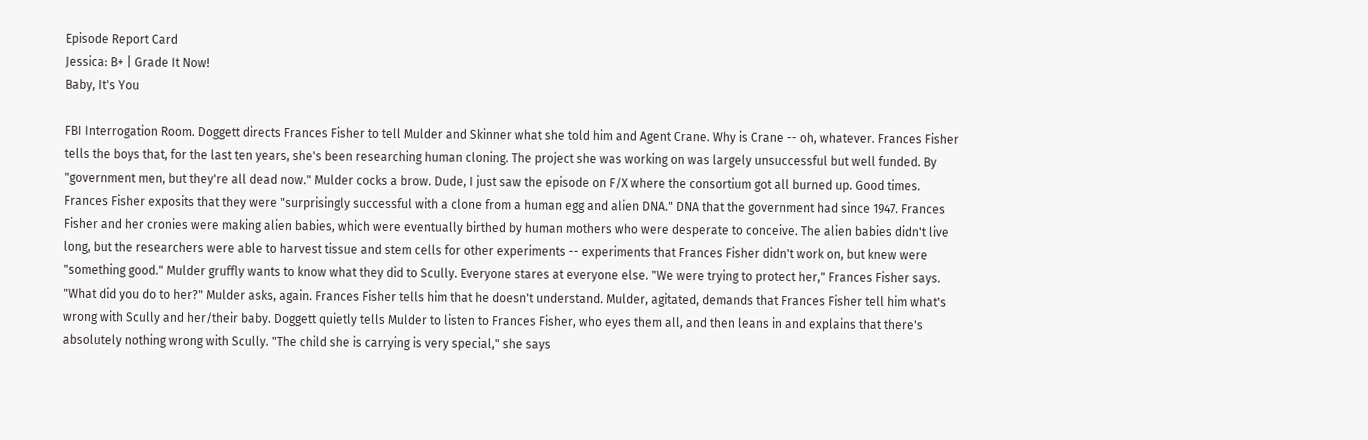Episode Report Card
Jessica: B+ | Grade It Now!
Baby, It's You

FBI Interrogation Room. Doggett directs Frances Fisher to tell Mulder and Skinner what she told him and Agent Crane. Why is Crane -- oh, whatever. Frances Fisher tells the boys that, for the last ten years, she's been researching human cloning. The project she was working on was largely unsuccessful but well funded. By "government men, but they're all dead now." Mulder cocks a brow. Dude, I just saw the episode on F/X where the consortium got all burned up. Good times. Frances Fisher exposits that they were "surprisingly successful with a clone from a human egg and alien DNA." DNA that the government had since 1947. Frances Fisher and her cronies were making alien babies, which were eventually birthed by human mothers who were desperate to conceive. The alien babies didn't live long, but the researchers were able to harvest tissue and stem cells for other experiments -- experiments that Frances Fisher didn't work on, but knew were "something good." Mulder gruffly wants to know what they did to Scully. Everyone stares at everyone else. "We were trying to protect her," Frances Fisher says. "What did you do to her?" Mulder asks, again. Frances Fisher tells him that he doesn't understand. Mulder, agitated, demands that Frances Fisher tell him what's wrong with Scully and her/their baby. Doggett quietly tells Mulder to listen to Frances Fisher, who eyes them all, and then leans in and explains that there's absolutely nothing wrong with Scully. "The child she is carrying is very special," she says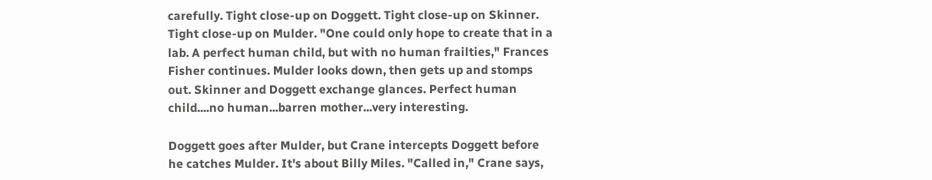carefully. Tight close-up on Doggett. Tight close-up on Skinner. Tight close-up on Mulder. "One could only hope to create that in a lab. A perfect human child, but with no human frailties," Frances Fisher continues. Mulder looks down, then gets up and stomps out. Skinner and Doggett exchange glances. Perfect human child....no human...barren mother...very interesting.

Doggett goes after Mulder, but Crane intercepts Doggett before he catches Mulder. It's about Billy Miles. "Called in," Crane says,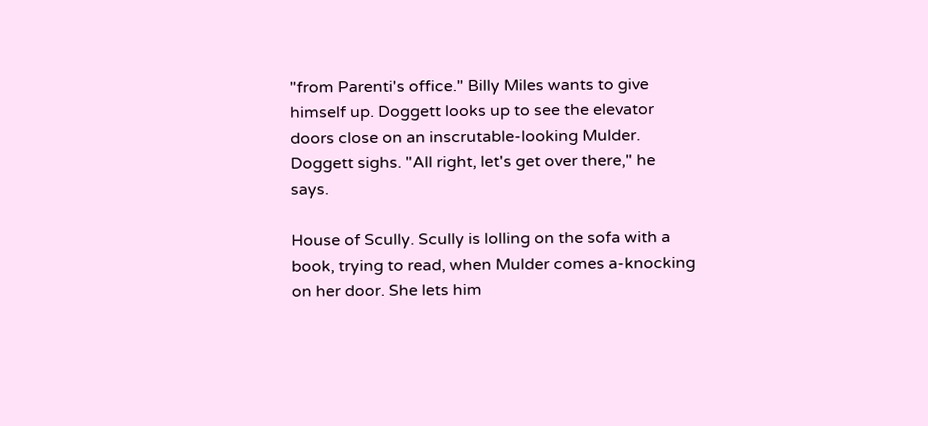"from Parenti's office." Billy Miles wants to give himself up. Doggett looks up to see the elevator doors close on an inscrutable-looking Mulder. Doggett sighs. "All right, let's get over there," he says.

House of Scully. Scully is lolling on the sofa with a book, trying to read, when Mulder comes a-knocking on her door. She lets him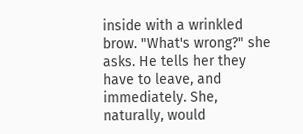inside with a wrinkled brow. "What's wrong?" she asks. He tells her they have to leave, and immediately. She, naturally, would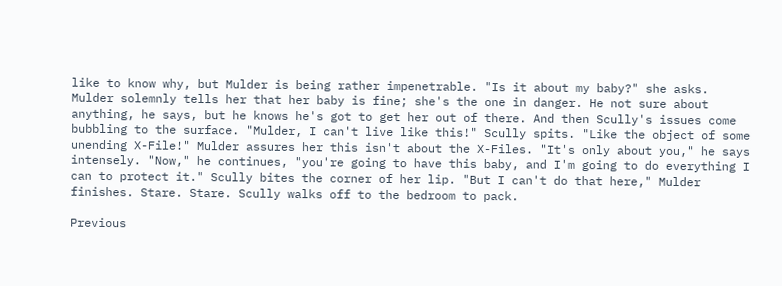like to know why, but Mulder is being rather impenetrable. "Is it about my baby?" she asks. Mulder solemnly tells her that her baby is fine; she's the one in danger. He not sure about anything, he says, but he knows he's got to get her out of there. And then Scully's issues come bubbling to the surface. "Mulder, I can't live like this!" Scully spits. "Like the object of some unending X-File!" Mulder assures her this isn't about the X-Files. "It's only about you," he says intensely. "Now," he continues, "you're going to have this baby, and I'm going to do everything I can to protect it." Scully bites the corner of her lip. "But I can't do that here," Mulder finishes. Stare. Stare. Scully walks off to the bedroom to pack.

Previous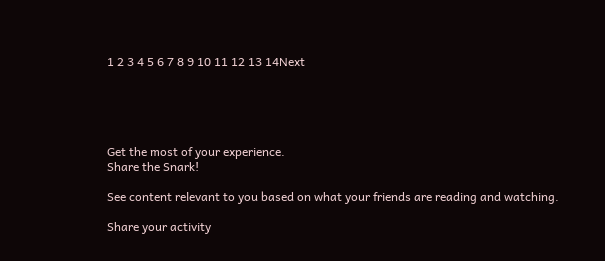1 2 3 4 5 6 7 8 9 10 11 12 13 14Next





Get the most of your experience.
Share the Snark!

See content relevant to you based on what your friends are reading and watching.

Share your activity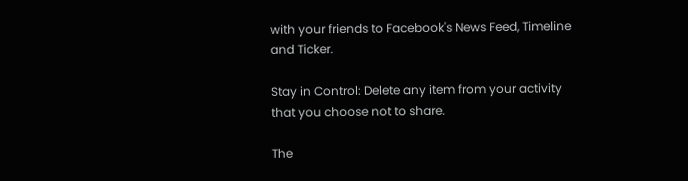with your friends to Facebook's News Feed, Timeline and Ticker.

Stay in Control: Delete any item from your activity that you choose not to share.

The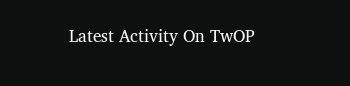Latest Activity On TwOP